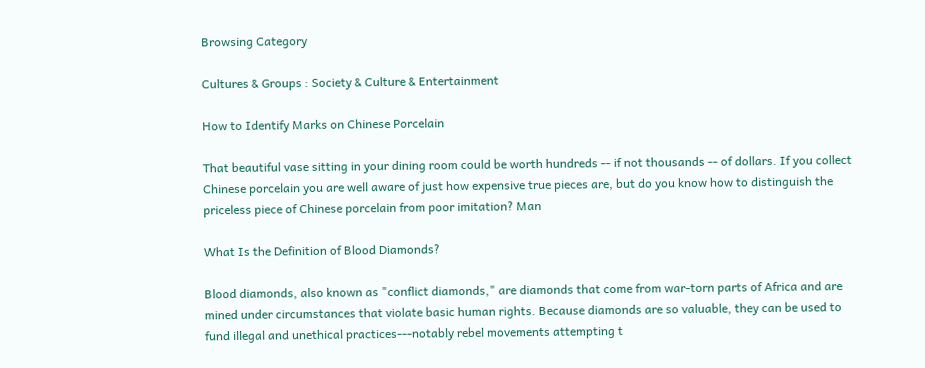Browsing Category

Cultures & Groups : Society & Culture & Entertainment

How to Identify Marks on Chinese Porcelain

That beautiful vase sitting in your dining room could be worth hundreds -- if not thousands -- of dollars. If you collect Chinese porcelain you are well aware of just how expensive true pieces are, but do you know how to distinguish the priceless piece of Chinese porcelain from poor imitation? Man

What Is the Definition of Blood Diamonds?

Blood diamonds, also known as "conflict diamonds," are diamonds that come from war-torn parts of Africa and are mined under circumstances that violate basic human rights. Because diamonds are so valuable, they can be used to fund illegal and unethical practices---notably rebel movements attempting t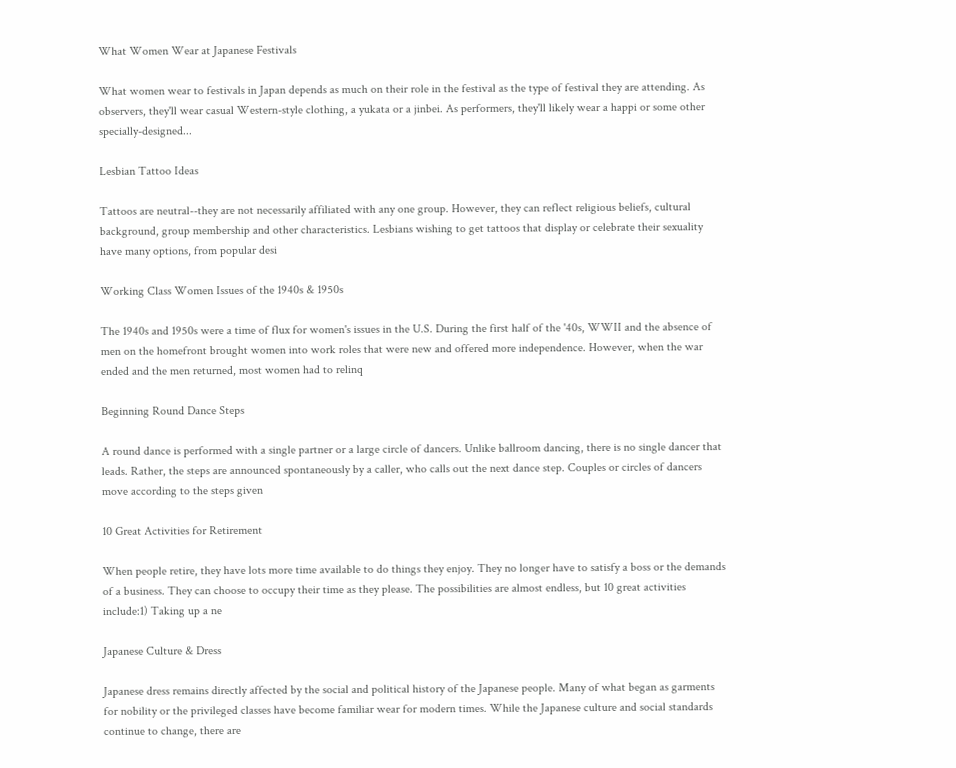What Women Wear at Japanese Festivals

What women wear to festivals in Japan depends as much on their role in the festival as the type of festival they are attending. As observers, they'll wear casual Western-style clothing, a yukata or a jinbei. As performers, they'll likely wear a happi or some other specially-designed...

Lesbian Tattoo Ideas

Tattoos are neutral--they are not necessarily affiliated with any one group. However, they can reflect religious beliefs, cultural background, group membership and other characteristics. Lesbians wishing to get tattoos that display or celebrate their sexuality have many options, from popular desi

Working Class Women Issues of the 1940s & 1950s

The 1940s and 1950s were a time of flux for women's issues in the U.S. During the first half of the '40s, WWII and the absence of men on the homefront brought women into work roles that were new and offered more independence. However, when the war ended and the men returned, most women had to relinq

Beginning Round Dance Steps

A round dance is performed with a single partner or a large circle of dancers. Unlike ballroom dancing, there is no single dancer that leads. Rather, the steps are announced spontaneously by a caller, who calls out the next dance step. Couples or circles of dancers move according to the steps given

10 Great Activities for Retirement

When people retire, they have lots more time available to do things they enjoy. They no longer have to satisfy a boss or the demands of a business. They can choose to occupy their time as they please. The possibilities are almost endless, but 10 great activities include:1) Taking up a ne

Japanese Culture & Dress

Japanese dress remains directly affected by the social and political history of the Japanese people. Many of what began as garments for nobility or the privileged classes have become familiar wear for modern times. While the Japanese culture and social standards continue to change, there are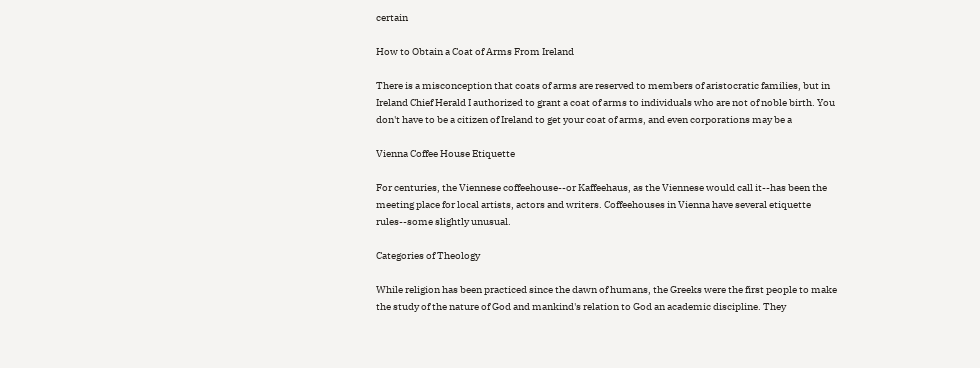certain

How to Obtain a Coat of Arms From Ireland

There is a misconception that coats of arms are reserved to members of aristocratic families, but in Ireland Chief Herald I authorized to grant a coat of arms to individuals who are not of noble birth. You don't have to be a citizen of Ireland to get your coat of arms, and even corporations may be a

Vienna Coffee House Etiquette

For centuries, the Viennese coffeehouse--or Kaffeehaus, as the Viennese would call it--has been the meeting place for local artists, actors and writers. Coffeehouses in Vienna have several etiquette rules--some slightly unusual.

Categories of Theology

While religion has been practiced since the dawn of humans, the Greeks were the first people to make the study of the nature of God and mankind's relation to God an academic discipline. They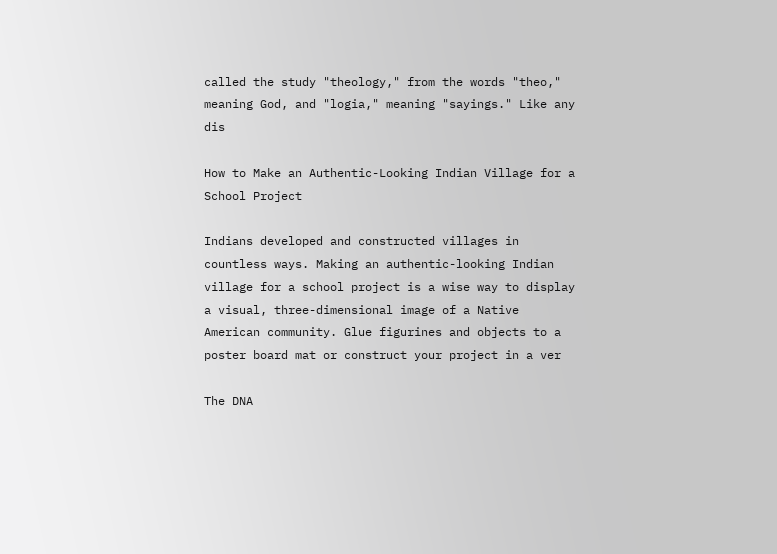called the study "theology," from the words "theo," meaning God, and "logia," meaning "sayings." Like any dis

How to Make an Authentic-Looking Indian Village for a School Project

Indians developed and constructed villages in countless ways. Making an authentic-looking Indian village for a school project is a wise way to display a visual, three-dimensional image of a Native American community. Glue figurines and objects to a poster board mat or construct your project in a ver

The DNA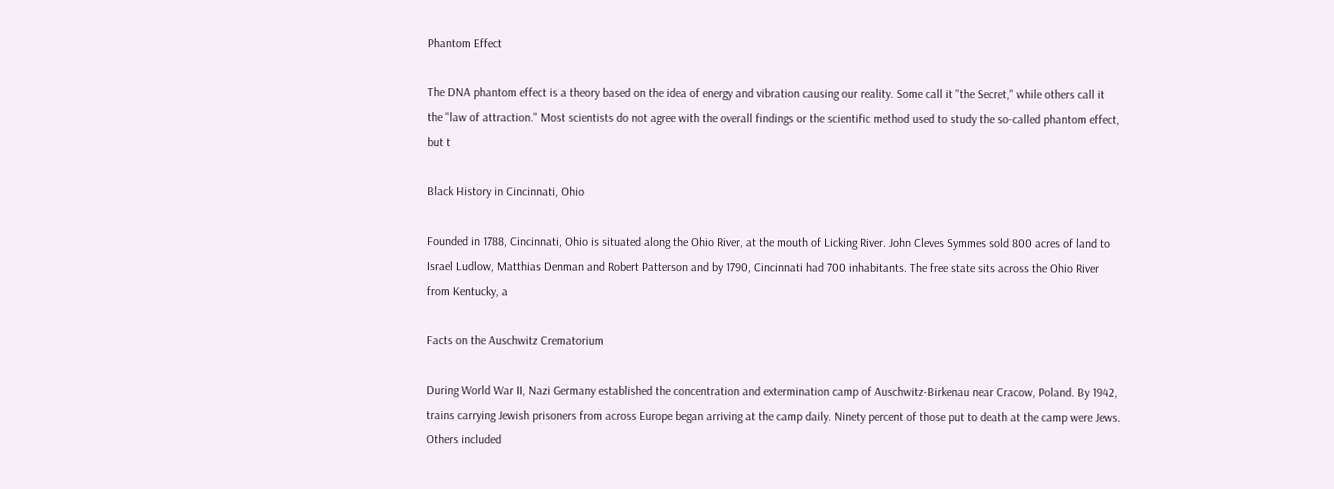Phantom Effect

The DNA phantom effect is a theory based on the idea of energy and vibration causing our reality. Some call it "the Secret," while others call it the "law of attraction." Most scientists do not agree with the overall findings or the scientific method used to study the so-called phantom effect, but t

Black History in Cincinnati, Ohio

Founded in 1788, Cincinnati, Ohio is situated along the Ohio River, at the mouth of Licking River. John Cleves Symmes sold 800 acres of land to Israel Ludlow, Matthias Denman and Robert Patterson and by 1790, Cincinnati had 700 inhabitants. The free state sits across the Ohio River from Kentucky, a

Facts on the Auschwitz Crematorium

During World War II, Nazi Germany established the concentration and extermination camp of Auschwitz-Birkenau near Cracow, Poland. By 1942, trains carrying Jewish prisoners from across Europe began arriving at the camp daily. Ninety percent of those put to death at the camp were Jews. Others included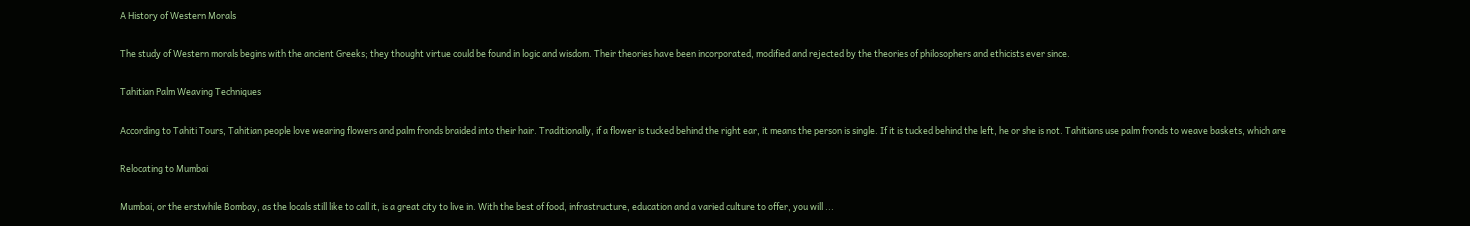A History of Western Morals

The study of Western morals begins with the ancient Greeks; they thought virtue could be found in logic and wisdom. Their theories have been incorporated, modified and rejected by the theories of philosophers and ethicists ever since.

Tahitian Palm Weaving Techniques

According to Tahiti Tours, Tahitian people love wearing flowers and palm fronds braided into their hair. Traditionally, if a flower is tucked behind the right ear, it means the person is single. If it is tucked behind the left, he or she is not. Tahitians use palm fronds to weave baskets, which are

Relocating to Mumbai

Mumbai, or the erstwhile Bombay, as the locals still like to call it, is a great city to live in. With the best of food, infrastructure, education and a varied culture to offer, you will ...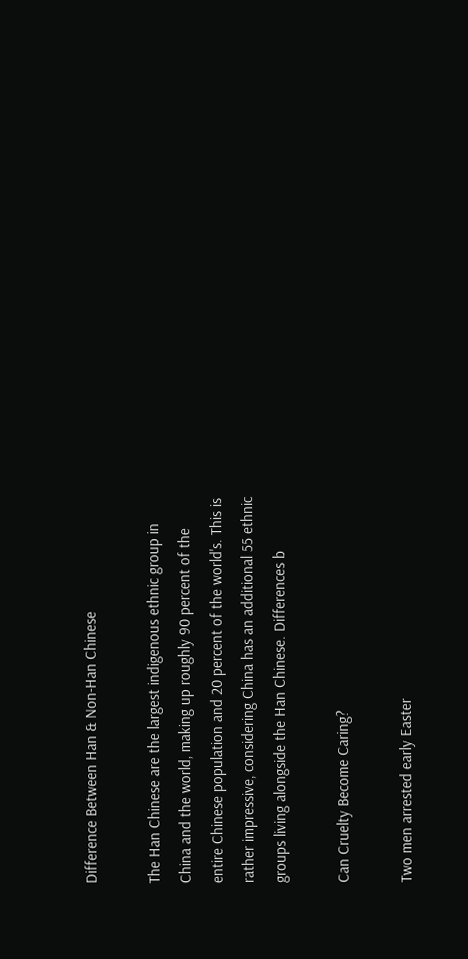Difference Between Han & Non-Han Chinese

The Han Chinese are the largest indigenous ethnic group in China and the world, making up roughly 90 percent of the entire Chinese population and 20 percent of the world's. This is rather impressive, considering China has an additional 55 ethnic groups living alongside the Han Chinese. Differences b

Can Cruelty Become Caring?

Two men arrested early Easter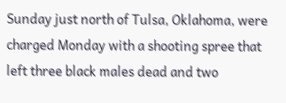Sunday just north of Tulsa, Oklahoma, were charged Monday with a shooting spree that left three black males dead and two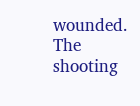wounded. The shooting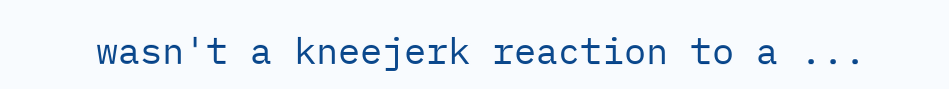wasn't a kneejerk reaction to a ...